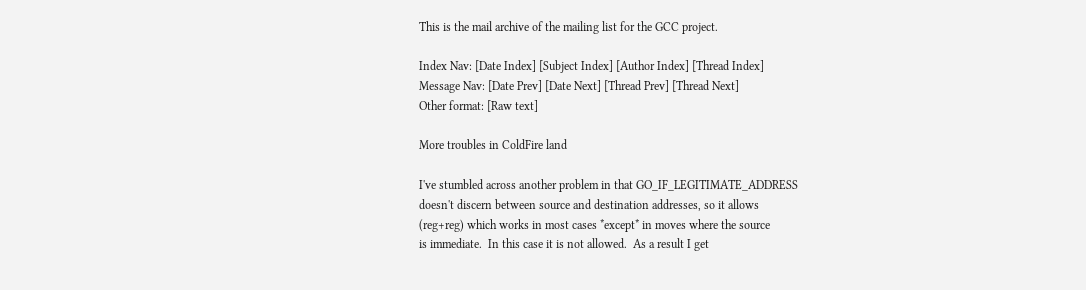This is the mail archive of the mailing list for the GCC project.

Index Nav: [Date Index] [Subject Index] [Author Index] [Thread Index]
Message Nav: [Date Prev] [Date Next] [Thread Prev] [Thread Next]
Other format: [Raw text]

More troubles in ColdFire land

I've stumbled across another problem in that GO_IF_LEGITIMATE_ADDRESS
doesn't discern between source and destination addresses, so it allows
(reg+reg) which works in most cases *except* in moves where the source
is immediate.  In this case it is not allowed.  As a result I get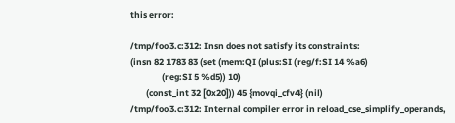this error:

/tmp/foo3.c:312: Insn does not satisfy its constraints:
(insn 82 1783 83 (set (mem:QI (plus:SI (reg/f:SI 14 %a6)
                (reg:SI 5 %d5)) 10)
        (const_int 32 [0x20])) 45 {movqi_cfv4} (nil)
/tmp/foo3.c:312: Internal compiler error in reload_cse_simplify_operands,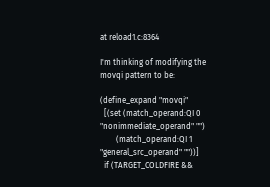at reload1.c:8364

I'm thinking of modifying the movqi pattern to be:

(define_expand "movqi"
  [(set (match_operand:QI 0 "nonimmediate_operand" "")
        (match_operand:QI 1 "general_src_operand" ""))]
  if (TARGET_COLDFIRE &&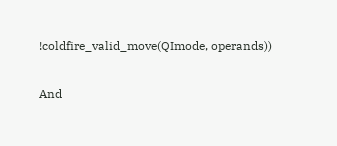!coldfire_valid_move(QImode, operands))

And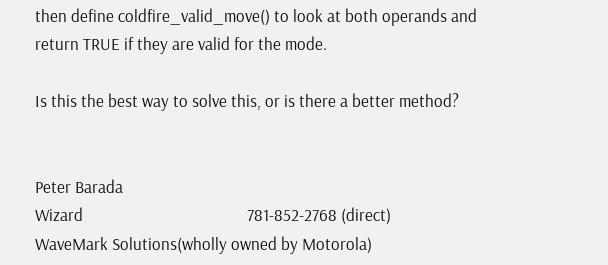then define coldfire_valid_move() to look at both operands and
return TRUE if they are valid for the mode.

Is this the best way to solve this, or is there a better method?


Peter Barada
Wizard                                         781-852-2768 (direct)
WaveMark Solutions(wholly owned by Motorola)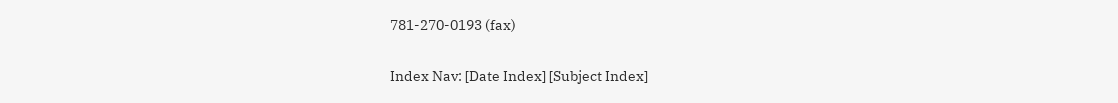781-270-0193 (fax)

Index Nav: [Date Index] [Subject Index]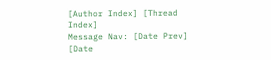[Author Index] [Thread Index]
Message Nav: [Date Prev] [Date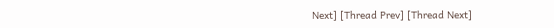Next] [Thread Prev] [Thread Next]